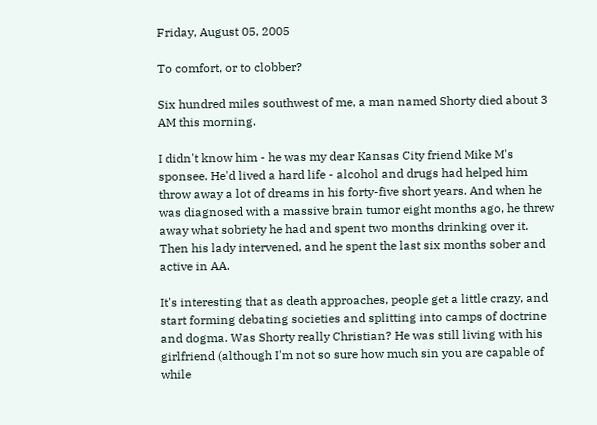Friday, August 05, 2005

To comfort, or to clobber?

Six hundred miles southwest of me, a man named Shorty died about 3 AM this morning.

I didn't know him - he was my dear Kansas City friend Mike M's sponsee. He'd lived a hard life - alcohol and drugs had helped him throw away a lot of dreams in his forty-five short years. And when he was diagnosed with a massive brain tumor eight months ago, he threw away what sobriety he had and spent two months drinking over it. Then his lady intervened, and he spent the last six months sober and active in AA.

It's interesting that as death approaches, people get a little crazy, and start forming debating societies and splitting into camps of doctrine and dogma. Was Shorty really Christian? He was still living with his girlfriend (although I'm not so sure how much sin you are capable of while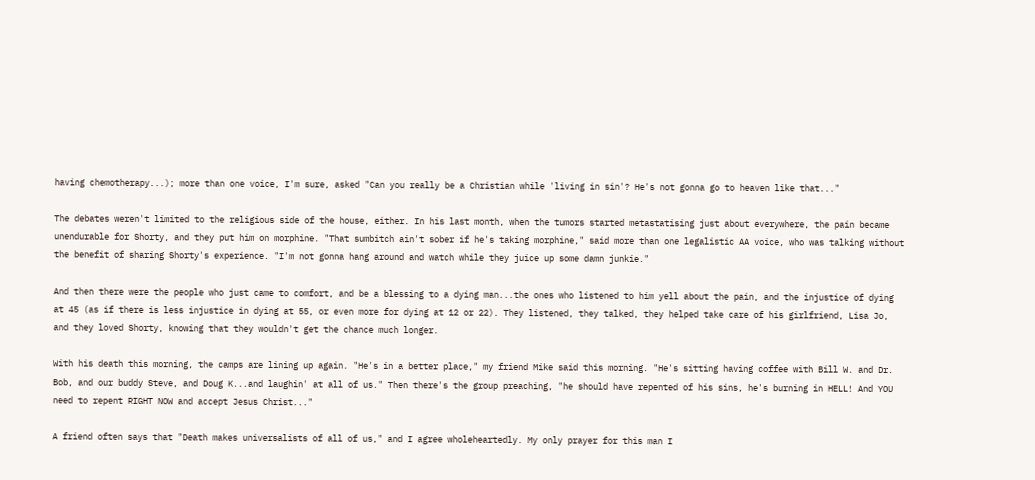having chemotherapy...); more than one voice, I'm sure, asked "Can you really be a Christian while 'living in sin'? He's not gonna go to heaven like that..."

The debates weren't limited to the religious side of the house, either. In his last month, when the tumors started metastatising just about everywhere, the pain became unendurable for Shorty, and they put him on morphine. "That sumbitch ain't sober if he's taking morphine," said more than one legalistic AA voice, who was talking without the benefit of sharing Shorty's experience. "I'm not gonna hang around and watch while they juice up some damn junkie."

And then there were the people who just came to comfort, and be a blessing to a dying man...the ones who listened to him yell about the pain, and the injustice of dying at 45 (as if there is less injustice in dying at 55, or even more for dying at 12 or 22). They listened, they talked, they helped take care of his girlfriend, Lisa Jo, and they loved Shorty, knowing that they wouldn't get the chance much longer.

With his death this morning, the camps are lining up again. "He's in a better place," my friend Mike said this morning. "He's sitting having coffee with Bill W. and Dr. Bob, and our buddy Steve, and Doug K...and laughin' at all of us." Then there's the group preaching, "he should have repented of his sins, he's burning in HELL! And YOU need to repent RIGHT NOW and accept Jesus Christ..."

A friend often says that "Death makes universalists of all of us," and I agree wholeheartedly. My only prayer for this man I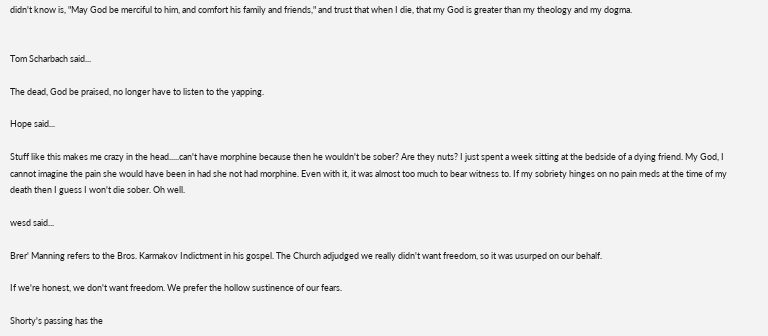didn't know is, "May God be merciful to him, and comfort his family and friends," and trust that when I die, that my God is greater than my theology and my dogma.


Tom Scharbach said...

The dead, God be praised, no longer have to listen to the yapping.

Hope said...

Stuff like this makes me crazy in the head.....can't have morphine because then he wouldn't be sober? Are they nuts? I just spent a week sitting at the bedside of a dying friend. My God, I cannot imagine the pain she would have been in had she not had morphine. Even with it, it was almost too much to bear witness to. If my sobriety hinges on no pain meds at the time of my death then I guess I won't die sober. Oh well.

wesd said...

Brer' Manning refers to the Bros. Karmakov Indictment in his gospel. The Church adjudged we really didn't want freedom, so it was usurped on our behalf.

If we're honest, we don't want freedom. We prefer the hollow sustinence of our fears.

Shorty's passing has the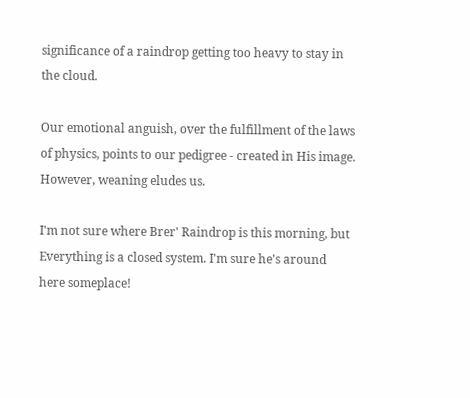significance of a raindrop getting too heavy to stay in the cloud.

Our emotional anguish, over the fulfillment of the laws of physics, points to our pedigree - created in His image. However, weaning eludes us.

I'm not sure where Brer' Raindrop is this morning, but Everything is a closed system. I'm sure he's around here someplace!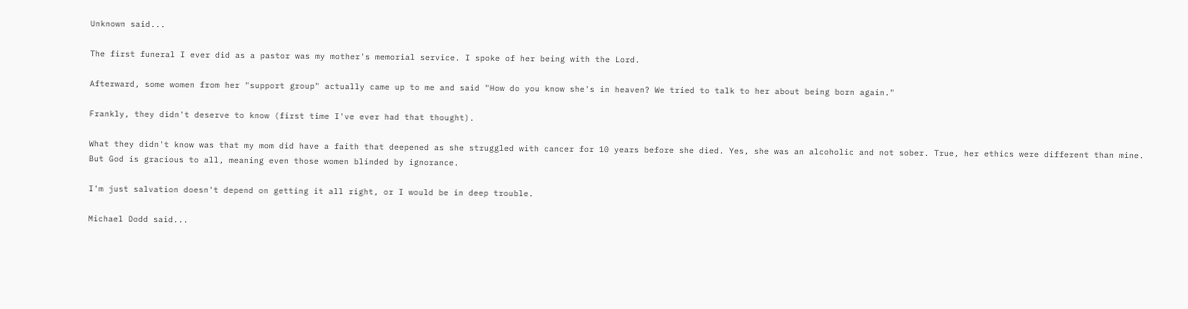Unknown said...

The first funeral I ever did as a pastor was my mother's memorial service. I spoke of her being with the Lord.

Afterward, some women from her "support group" actually came up to me and said "How do you know she's in heaven? We tried to talk to her about being born again."

Frankly, they didn't deserve to know (first time I've ever had that thought).

What they didn't know was that my mom did have a faith that deepened as she struggled with cancer for 10 years before she died. Yes, she was an alcoholic and not sober. True, her ethics were different than mine.
But God is gracious to all, meaning even those women blinded by ignorance.

I'm just salvation doesn't depend on getting it all right, or I would be in deep trouble.

Michael Dodd said...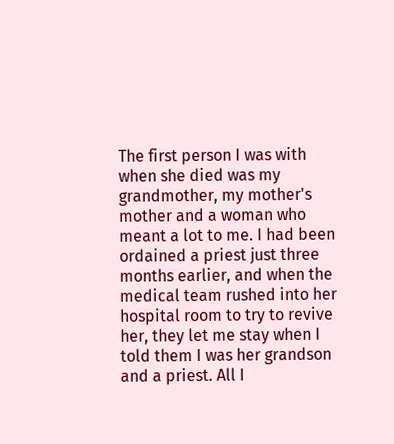The first person I was with when she died was my grandmother, my mother's mother and a woman who meant a lot to me. I had been ordained a priest just three months earlier, and when the medical team rushed into her hospital room to try to revive her, they let me stay when I told them I was her grandson and a priest. All I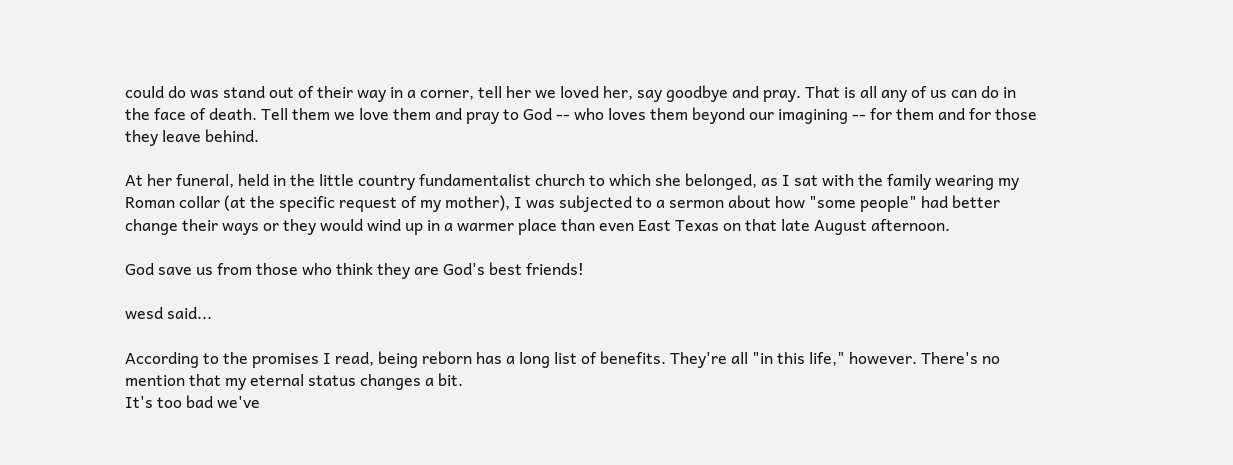could do was stand out of their way in a corner, tell her we loved her, say goodbye and pray. That is all any of us can do in the face of death. Tell them we love them and pray to God -- who loves them beyond our imagining -- for them and for those they leave behind.

At her funeral, held in the little country fundamentalist church to which she belonged, as I sat with the family wearing my Roman collar (at the specific request of my mother), I was subjected to a sermon about how "some people" had better change their ways or they would wind up in a warmer place than even East Texas on that late August afternoon.

God save us from those who think they are God's best friends!

wesd said...

According to the promises I read, being reborn has a long list of benefits. They're all "in this life," however. There's no mention that my eternal status changes a bit.
It's too bad we've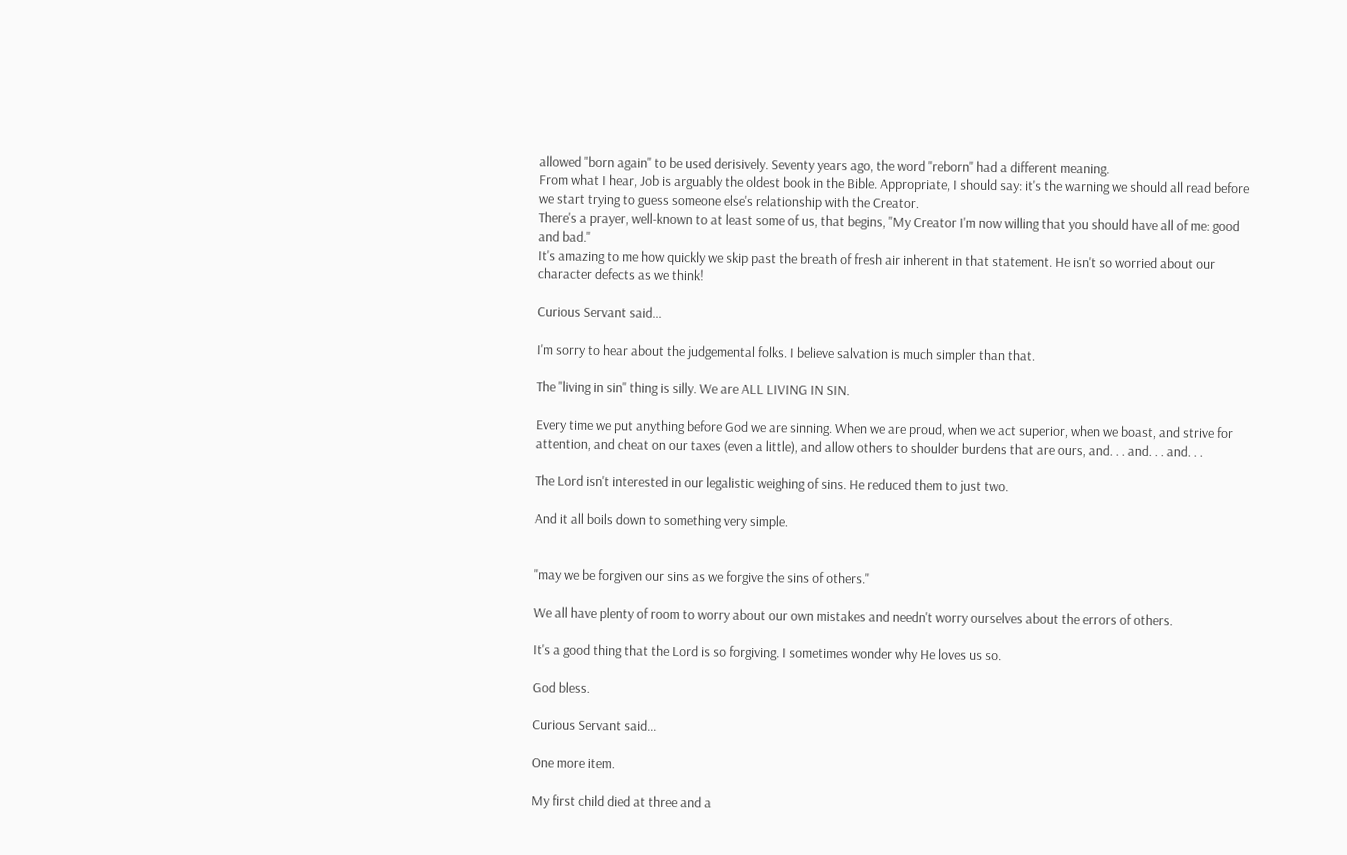allowed "born again" to be used derisively. Seventy years ago, the word "reborn" had a different meaning.
From what I hear, Job is arguably the oldest book in the Bible. Appropriate, I should say: it's the warning we should all read before we start trying to guess someone else's relationship with the Creator.
There's a prayer, well-known to at least some of us, that begins, "My Creator I'm now willing that you should have all of me: good and bad."
It's amazing to me how quickly we skip past the breath of fresh air inherent in that statement. He isn't so worried about our character defects as we think!

Curious Servant said...

I'm sorry to hear about the judgemental folks. I believe salvation is much simpler than that.

The "living in sin" thing is silly. We are ALL LIVING IN SIN.

Every time we put anything before God we are sinning. When we are proud, when we act superior, when we boast, and strive for attention, and cheat on our taxes (even a little), and allow others to shoulder burdens that are ours, and. . . and. . . and. . .

The Lord isn't interested in our legalistic weighing of sins. He reduced them to just two.

And it all boils down to something very simple.


"may we be forgiven our sins as we forgive the sins of others."

We all have plenty of room to worry about our own mistakes and needn't worry ourselves about the errors of others.

It's a good thing that the Lord is so forgiving. I sometimes wonder why He loves us so.

God bless.

Curious Servant said...

One more item.

My first child died at three and a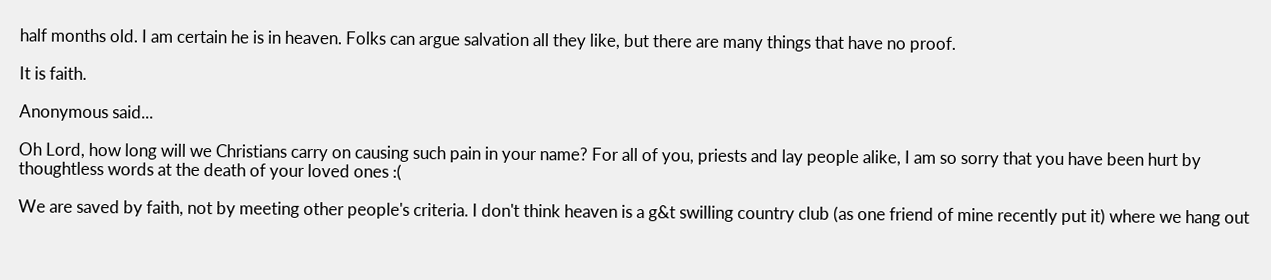half months old. I am certain he is in heaven. Folks can argue salvation all they like, but there are many things that have no proof.

It is faith.

Anonymous said...

Oh Lord, how long will we Christians carry on causing such pain in your name? For all of you, priests and lay people alike, I am so sorry that you have been hurt by thoughtless words at the death of your loved ones :(

We are saved by faith, not by meeting other people's criteria. I don't think heaven is a g&t swilling country club (as one friend of mine recently put it) where we hang out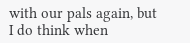with our pals again, but I do think when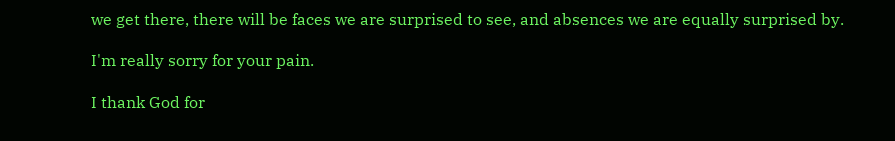we get there, there will be faces we are surprised to see, and absences we are equally surprised by.

I'm really sorry for your pain.

I thank God for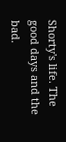Shorty's life. The good days and the bad.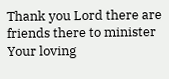Thank you Lord there are friends there to minister Your loving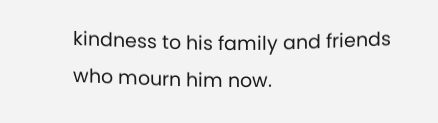kindness to his family and friends who mourn him now.